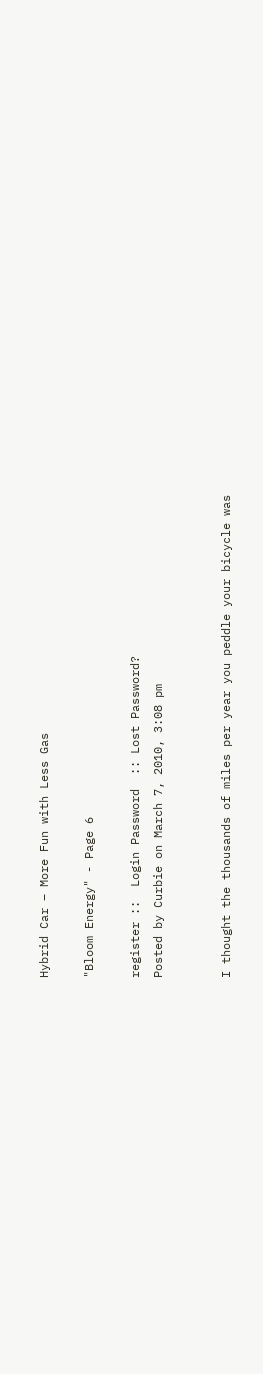Hybrid Car – More Fun with Less Gas

"Bloom Energy" - Page 6

register ::  Login Password  :: Lost Password?
Posted by Curbie on March 7, 2010, 3:08 pm


I thought the thousands of miles per year you peddle your bicycle was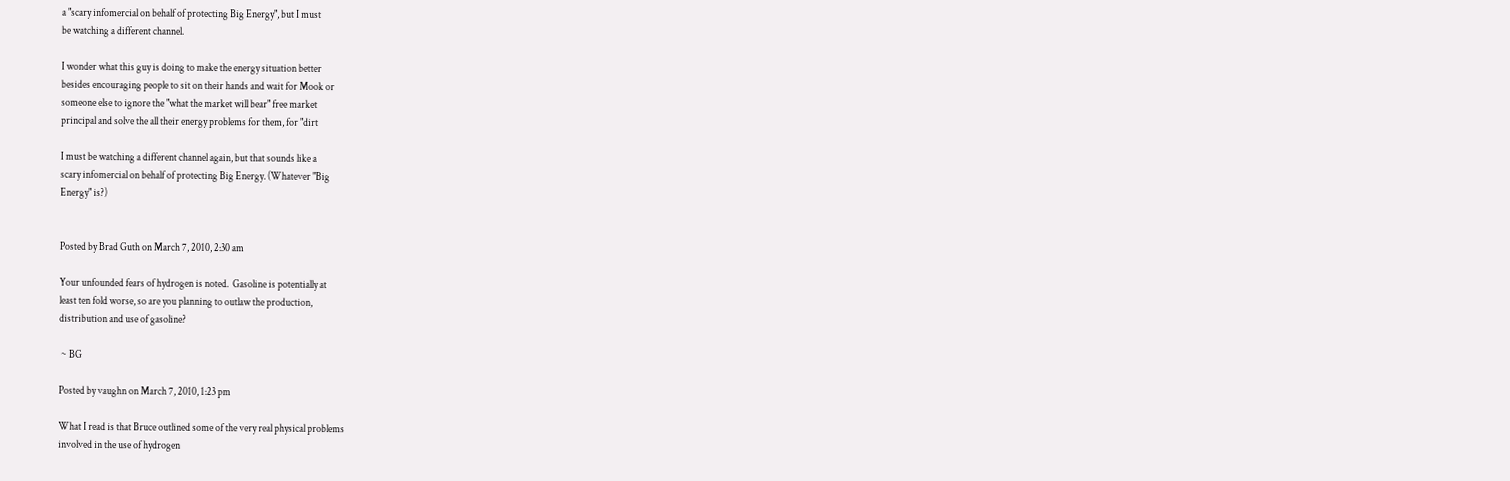a "scary infomercial on behalf of protecting Big Energy", but I must
be watching a different channel.

I wonder what this guy is doing to make the energy situation better
besides encouraging people to sit on their hands and wait for Mook or
someone else to ignore the "what the market will bear" free market
principal and solve the all their energy problems for them, for "dirt

I must be watching a different channel again, but that sounds like a
scary infomercial on behalf of protecting Big Energy. (Whatever "Big
Energy" is?)


Posted by Brad Guth on March 7, 2010, 2:30 am

Your unfounded fears of hydrogen is noted.  Gasoline is potentially at
least ten fold worse, so are you planning to outlaw the production,
distribution and use of gasoline?

 ~ BG

Posted by vaughn on March 7, 2010, 1:23 pm

What I read is that Bruce outlined some of the very real physical problems
involved in the use of hydrogen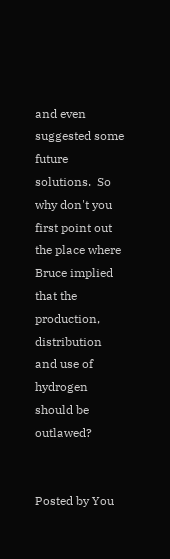and even suggested some future solutions.  So
why don't you first point out the place where Bruce implied that the production,
distribution and use of hydrogen should be outlawed?


Posted by You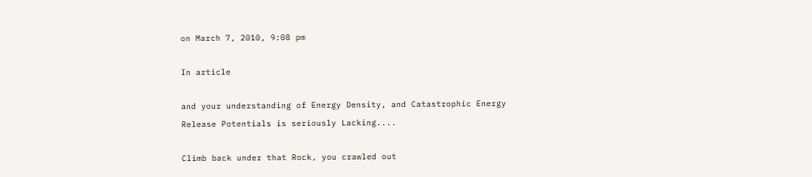on March 7, 2010, 9:08 pm

In article

and your understanding of Energy Density, and Catastrophic Energy
Release Potentials is seriously Lacking....

Climb back under that Rock, you crawled out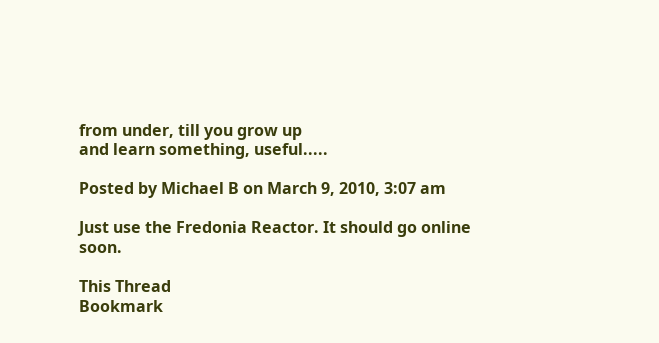from under, till you grow up
and learn something, useful.....

Posted by Michael B on March 9, 2010, 3:07 am

Just use the Fredonia Reactor. It should go online soon.

This Thread
Bookmark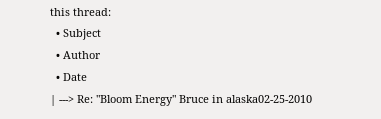this thread:
  • Subject
  • Author
  • Date
| ---> Re: "Bloom Energy" Bruce in alaska02-25-2010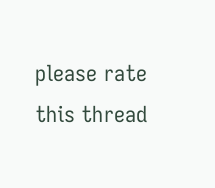please rate this thread